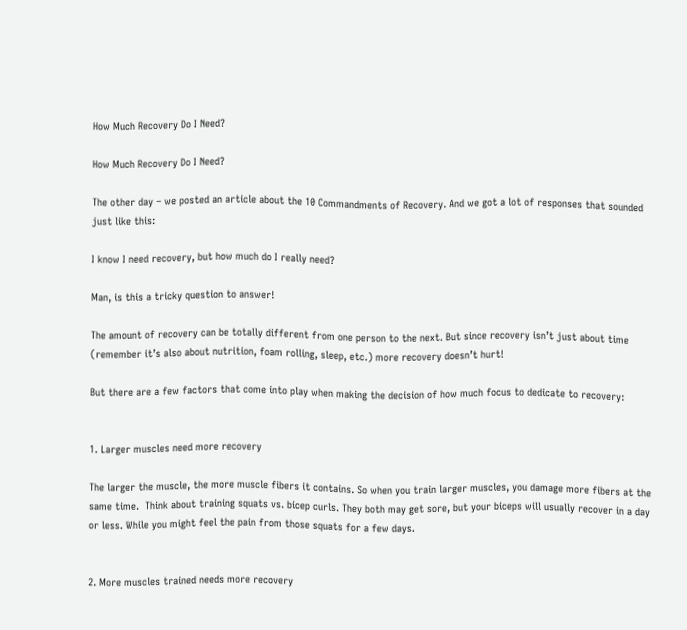How Much Recovery Do I Need?

How Much Recovery Do I Need?

The other day – we posted an article about the 10 Commandments of Recovery. And we got a lot of responses that sounded just like this:

I know I need recovery, but how much do I really need?

Man, is this a tricky question to answer!

The amount of recovery can be totally different from one person to the next. But since recovery isn’t just about time (remember it’s also about nutrition, foam rolling, sleep, etc.) more recovery doesn’t hurt!

But there are a few factors that come into play when making the decision of how much focus to dedicate to recovery:


1. Larger muscles need more recovery

The larger the muscle, the more muscle fibers it contains. So when you train larger muscles, you damage more fibers at the same time.  Think about training squats vs. bicep curls. They both may get sore, but your biceps will usually recover in a day or less. While you might feel the pain from those squats for a few days.


2. More muscles trained needs more recovery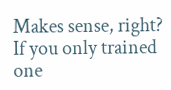Makes sense, right? If you only trained one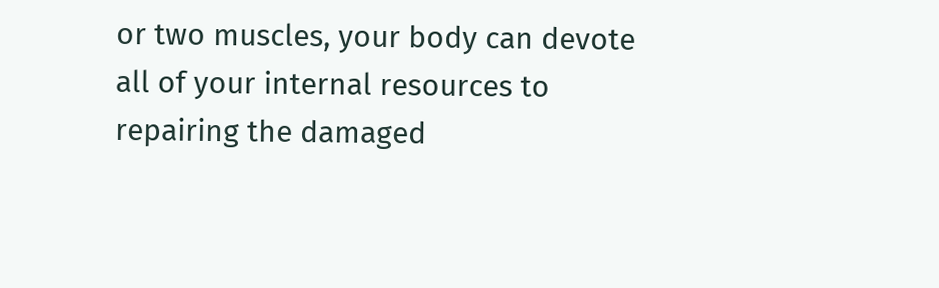or two muscles, your body can devote all of your internal resources to repairing the damaged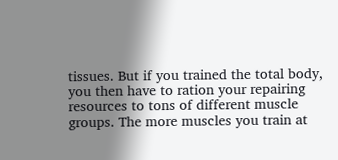tissues. But if you trained the total body, you then have to ration your repairing resources to tons of different muscle groups. The more muscles you train at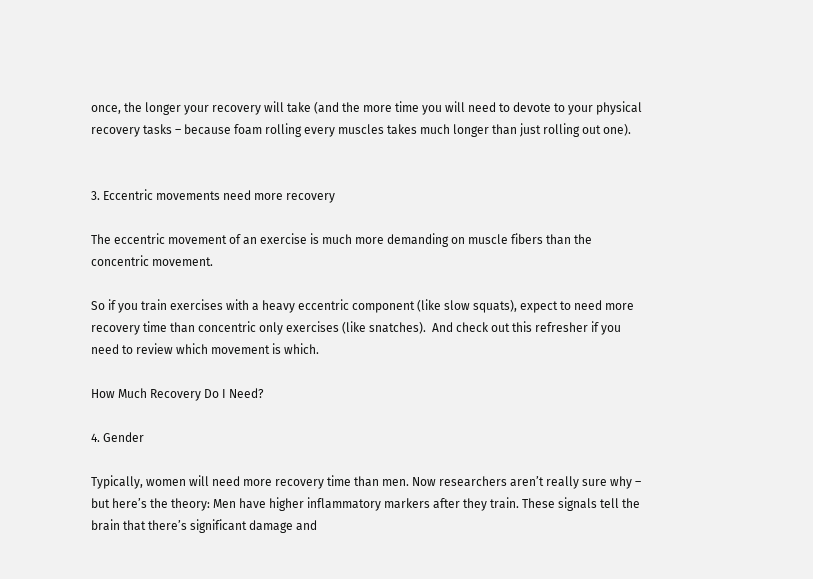once, the longer your recovery will take (and the more time you will need to devote to your physical recovery tasks – because foam rolling every muscles takes much longer than just rolling out one).


3. Eccentric movements need more recovery

The eccentric movement of an exercise is much more demanding on muscle fibers than the concentric movement.

So if you train exercises with a heavy eccentric component (like slow squats), expect to need more recovery time than concentric only exercises (like snatches).  And check out this refresher if you need to review which movement is which.

How Much Recovery Do I Need?

4. Gender

Typically, women will need more recovery time than men. Now researchers aren’t really sure why – but here’s the theory: Men have higher inflammatory markers after they train. These signals tell the brain that there’s significant damage and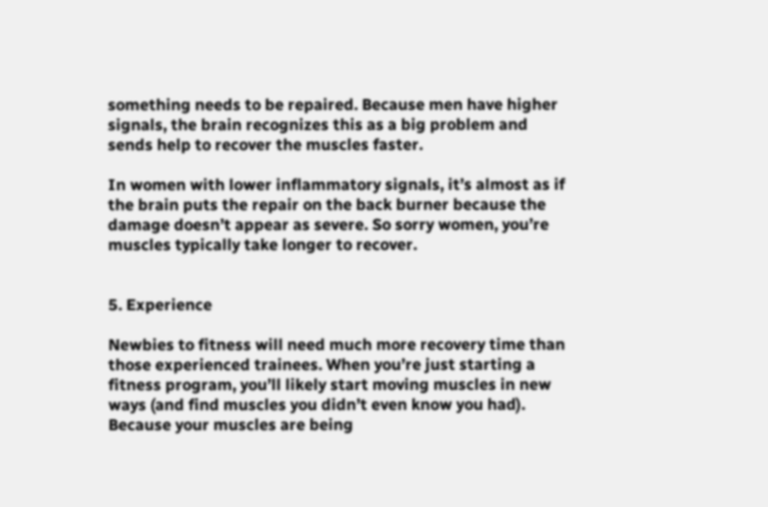something needs to be repaired. Because men have higher signals, the brain recognizes this as a big problem and sends help to recover the muscles faster.

In women with lower inflammatory signals, it’s almost as if the brain puts the repair on the back burner because the damage doesn’t appear as severe. So sorry women, you’re muscles typically take longer to recover.


5. Experience

Newbies to fitness will need much more recovery time than those experienced trainees. When you’re just starting a fitness program, you’ll likely start moving muscles in new ways (and find muscles you didn’t even know you had). Because your muscles are being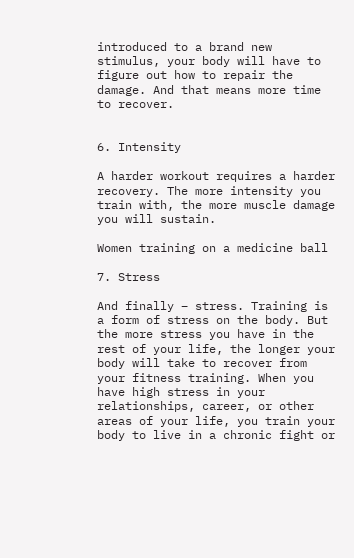introduced to a brand new stimulus, your body will have to figure out how to repair the damage. And that means more time to recover.


6. Intensity

A harder workout requires a harder recovery. The more intensity you train with, the more muscle damage you will sustain.

Women training on a medicine ball

7. Stress

And finally – stress. Training is a form of stress on the body. But the more stress you have in the rest of your life, the longer your body will take to recover from your fitness training. When you have high stress in your relationships, career, or other areas of your life, you train your body to live in a chronic fight or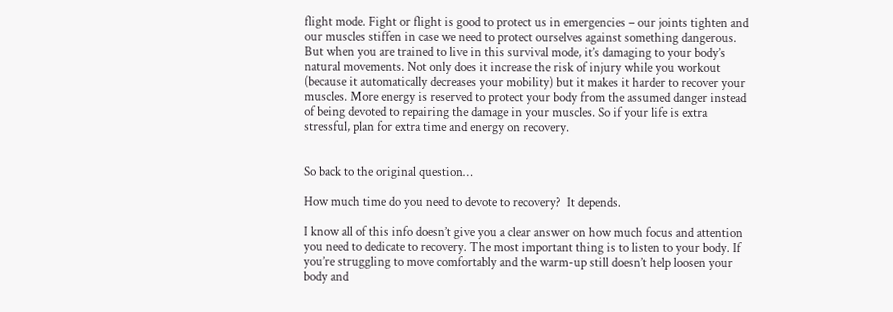flight mode. Fight or flight is good to protect us in emergencies – our joints tighten and our muscles stiffen in case we need to protect ourselves against something dangerous. But when you are trained to live in this survival mode, it’s damaging to your body’s natural movements. Not only does it increase the risk of injury while you workout (because it automatically decreases your mobility) but it makes it harder to recover your muscles. More energy is reserved to protect your body from the assumed danger instead of being devoted to repairing the damage in your muscles. So if your life is extra stressful, plan for extra time and energy on recovery.


So back to the original question…

How much time do you need to devote to recovery?  It depends.

I know all of this info doesn’t give you a clear answer on how much focus and attention you need to dedicate to recovery. The most important thing is to listen to your body. If you’re struggling to move comfortably and the warm-up still doesn’t help loosen your body and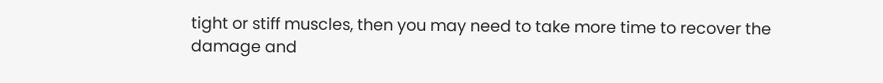tight or stiff muscles, then you may need to take more time to recover the damage and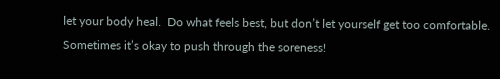let your body heal.  Do what feels best, but don’t let yourself get too comfortable.  Sometimes it’s okay to push through the soreness!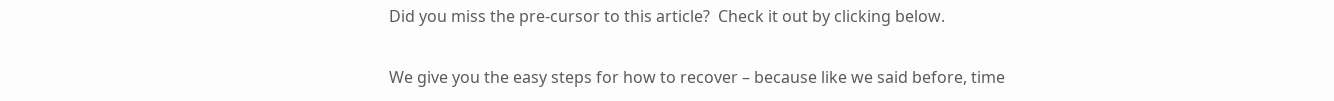Did you miss the pre-cursor to this article?  Check it out by clicking below.

We give you the easy steps for how to recover – because like we said before, time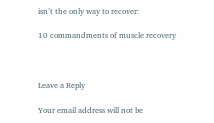isn’t the only way to recover:

10 commandments of muscle recovery



Leave a Reply

Your email address will not be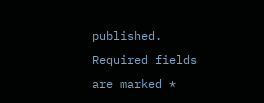published. Required fields are marked *